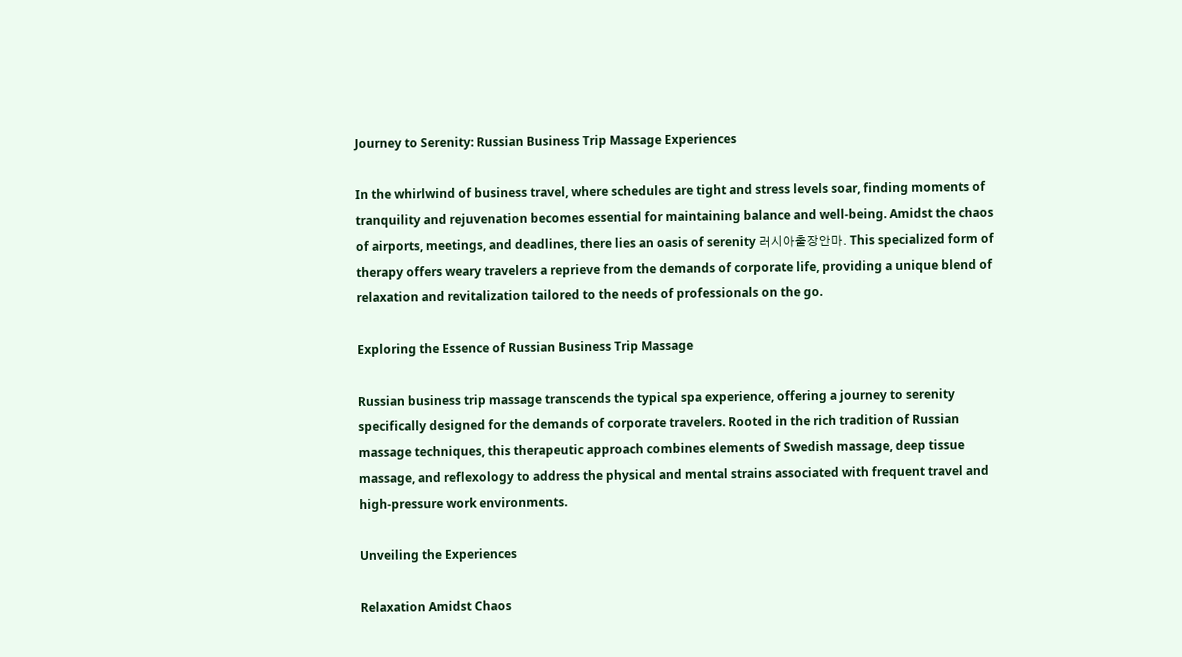Journey to Serenity: Russian Business Trip Massage Experiences

In the whirlwind of business travel, where schedules are tight and stress levels soar, finding moments of tranquility and rejuvenation becomes essential for maintaining balance and well-being. Amidst the chaos of airports, meetings, and deadlines, there lies an oasis of serenity 러시아출장안마. This specialized form of therapy offers weary travelers a reprieve from the demands of corporate life, providing a unique blend of relaxation and revitalization tailored to the needs of professionals on the go.

Exploring the Essence of Russian Business Trip Massage

Russian business trip massage transcends the typical spa experience, offering a journey to serenity specifically designed for the demands of corporate travelers. Rooted in the rich tradition of Russian massage techniques, this therapeutic approach combines elements of Swedish massage, deep tissue massage, and reflexology to address the physical and mental strains associated with frequent travel and high-pressure work environments.

Unveiling the Experiences

Relaxation Amidst Chaos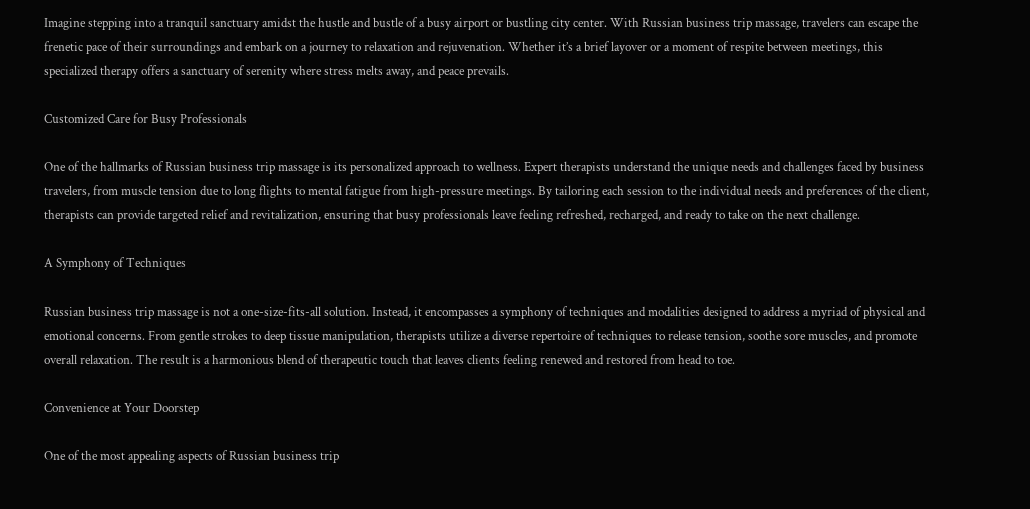Imagine stepping into a tranquil sanctuary amidst the hustle and bustle of a busy airport or bustling city center. With Russian business trip massage, travelers can escape the frenetic pace of their surroundings and embark on a journey to relaxation and rejuvenation. Whether it’s a brief layover or a moment of respite between meetings, this specialized therapy offers a sanctuary of serenity where stress melts away, and peace prevails.

Customized Care for Busy Professionals

One of the hallmarks of Russian business trip massage is its personalized approach to wellness. Expert therapists understand the unique needs and challenges faced by business travelers, from muscle tension due to long flights to mental fatigue from high-pressure meetings. By tailoring each session to the individual needs and preferences of the client, therapists can provide targeted relief and revitalization, ensuring that busy professionals leave feeling refreshed, recharged, and ready to take on the next challenge.

A Symphony of Techniques

Russian business trip massage is not a one-size-fits-all solution. Instead, it encompasses a symphony of techniques and modalities designed to address a myriad of physical and emotional concerns. From gentle strokes to deep tissue manipulation, therapists utilize a diverse repertoire of techniques to release tension, soothe sore muscles, and promote overall relaxation. The result is a harmonious blend of therapeutic touch that leaves clients feeling renewed and restored from head to toe.

Convenience at Your Doorstep

One of the most appealing aspects of Russian business trip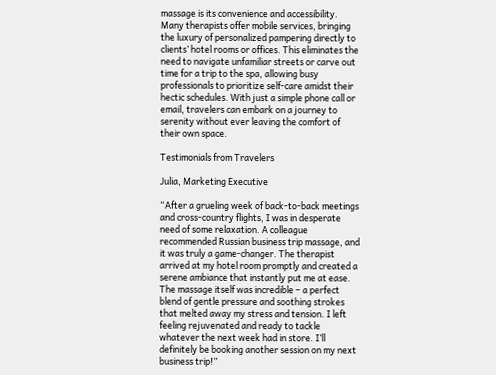massage is its convenience and accessibility. Many therapists offer mobile services, bringing the luxury of personalized pampering directly to clients’ hotel rooms or offices. This eliminates the need to navigate unfamiliar streets or carve out time for a trip to the spa, allowing busy professionals to prioritize self-care amidst their hectic schedules. With just a simple phone call or email, travelers can embark on a journey to serenity without ever leaving the comfort of their own space.

Testimonials from Travelers

Julia, Marketing Executive

“After a grueling week of back-to-back meetings and cross-country flights, I was in desperate need of some relaxation. A colleague recommended Russian business trip massage, and it was truly a game-changer. The therapist arrived at my hotel room promptly and created a serene ambiance that instantly put me at ease. The massage itself was incredible – a perfect blend of gentle pressure and soothing strokes that melted away my stress and tension. I left feeling rejuvenated and ready to tackle whatever the next week had in store. I’ll definitely be booking another session on my next business trip!”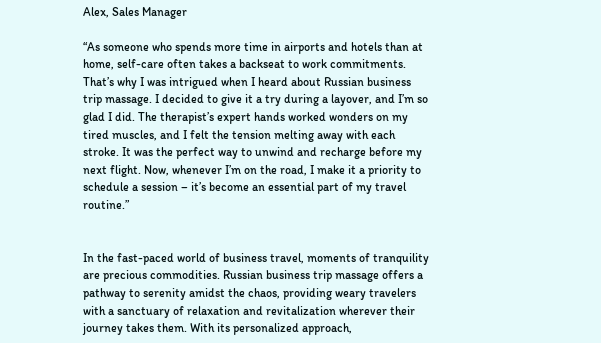Alex, Sales Manager

“As someone who spends more time in airports and hotels than at home, self-care often takes a backseat to work commitments. That’s why I was intrigued when I heard about Russian business trip massage. I decided to give it a try during a layover, and I’m so glad I did. The therapist’s expert hands worked wonders on my tired muscles, and I felt the tension melting away with each stroke. It was the perfect way to unwind and recharge before my next flight. Now, whenever I’m on the road, I make it a priority to schedule a session – it’s become an essential part of my travel routine.”


In the fast-paced world of business travel, moments of tranquility are precious commodities. Russian business trip massage offers a pathway to serenity amidst the chaos, providing weary travelers with a sanctuary of relaxation and revitalization wherever their journey takes them. With its personalized approach,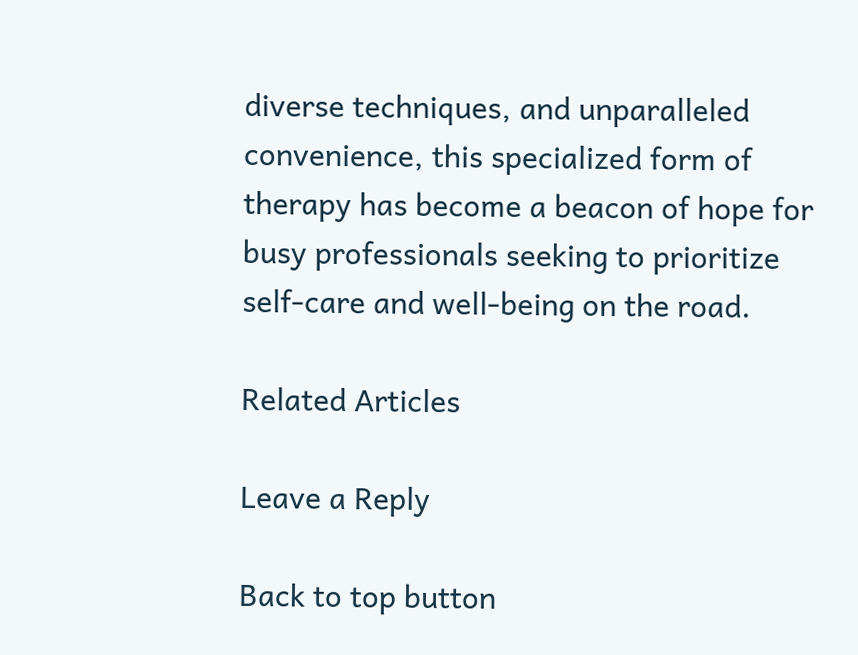diverse techniques, and unparalleled convenience, this specialized form of therapy has become a beacon of hope for busy professionals seeking to prioritize self-care and well-being on the road.

Related Articles

Leave a Reply

Back to top button